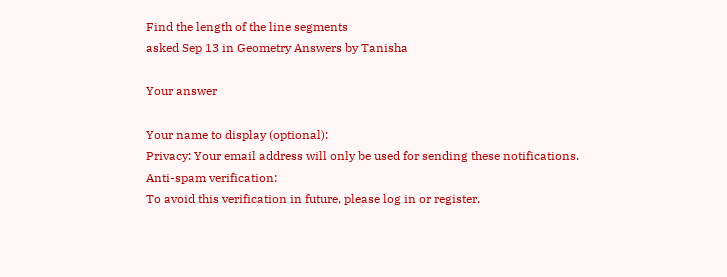Find the length of the line segments
asked Sep 13 in Geometry Answers by Tanisha

Your answer

Your name to display (optional):
Privacy: Your email address will only be used for sending these notifications.
Anti-spam verification:
To avoid this verification in future, please log in or register.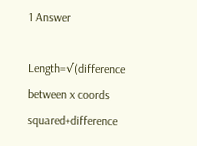1 Answer

Length=√(difference between x coords squared+difference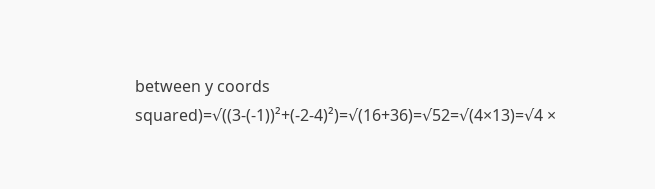between y coords squared)=√((3-(-1))²+(-2-4)²)=√(16+36)=√52=√(4×13)=√4 ×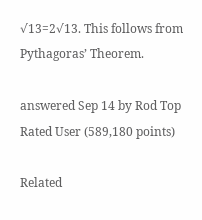√13=2√13. This follows from Pythagoras’ Theorem.

answered Sep 14 by Rod Top Rated User (589,180 points)

Related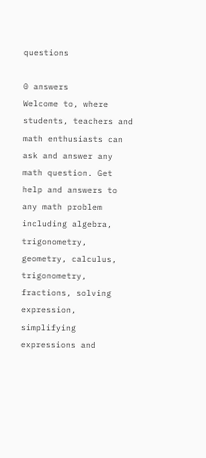questions

0 answers
Welcome to, where students, teachers and math enthusiasts can ask and answer any math question. Get help and answers to any math problem including algebra, trigonometry, geometry, calculus, trigonometry, fractions, solving expression, simplifying expressions and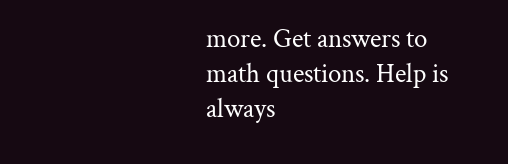more. Get answers to math questions. Help is always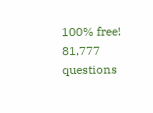100% free!
81,777 questions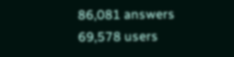86,081 answers
69,578 users